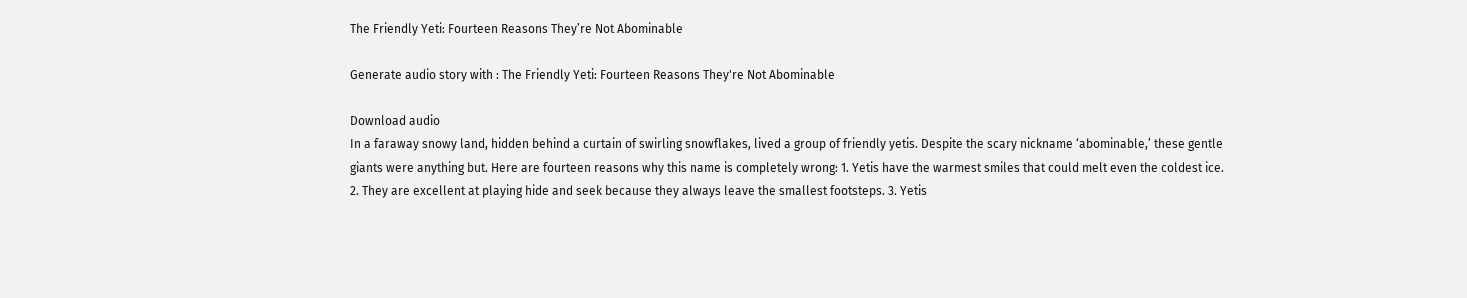The Friendly Yeti: Fourteen Reasons They’re Not Abominable

Generate audio story with : The Friendly Yeti: Fourteen Reasons They're Not Abominable

Download audio
In a faraway snowy land, hidden behind a curtain of swirling snowflakes, lived a group of friendly yetis. Despite the scary nickname ‘abominable,’ these gentle giants were anything but. Here are fourteen reasons why this name is completely wrong: 1. Yetis have the warmest smiles that could melt even the coldest ice. 2. They are excellent at playing hide and seek because they always leave the smallest footsteps. 3. Yetis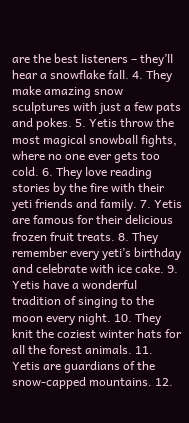are the best listeners – they’ll hear a snowflake fall. 4. They make amazing snow sculptures with just a few pats and pokes. 5. Yetis throw the most magical snowball fights, where no one ever gets too cold. 6. They love reading stories by the fire with their yeti friends and family. 7. Yetis are famous for their delicious frozen fruit treats. 8. They remember every yeti’s birthday and celebrate with ice cake. 9. Yetis have a wonderful tradition of singing to the moon every night. 10. They knit the coziest winter hats for all the forest animals. 11. Yetis are guardians of the snow-capped mountains. 12.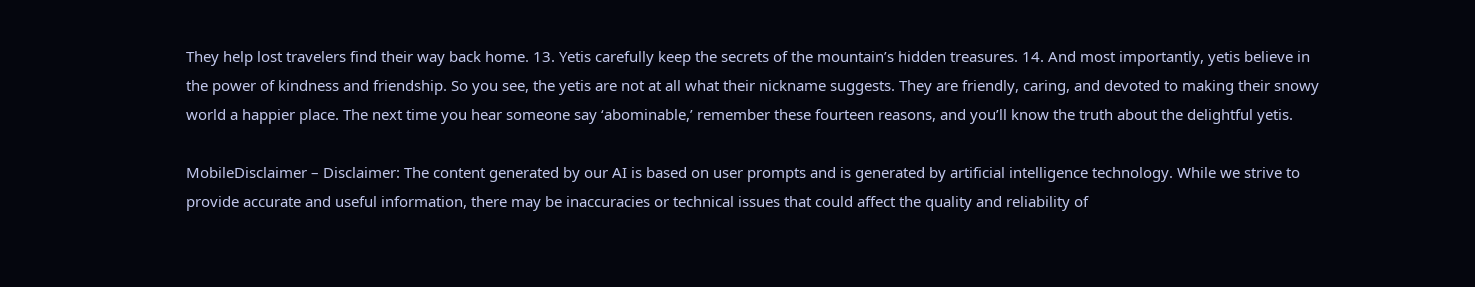They help lost travelers find their way back home. 13. Yetis carefully keep the secrets of the mountain’s hidden treasures. 14. And most importantly, yetis believe in the power of kindness and friendship. So you see, the yetis are not at all what their nickname suggests. They are friendly, caring, and devoted to making their snowy world a happier place. The next time you hear someone say ‘abominable,’ remember these fourteen reasons, and you’ll know the truth about the delightful yetis.

MobileDisclaimer – Disclaimer: The content generated by our AI is based on user prompts and is generated by artificial intelligence technology. While we strive to provide accurate and useful information, there may be inaccuracies or technical issues that could affect the quality and reliability of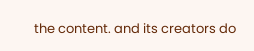the content. and its creators do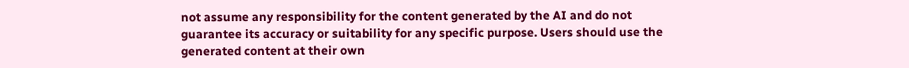not assume any responsibility for the content generated by the AI and do not guarantee its accuracy or suitability for any specific purpose. Users should use the generated content at their own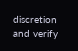discretion and verify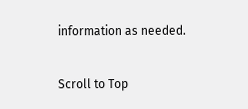information as needed.

Scroll to Top